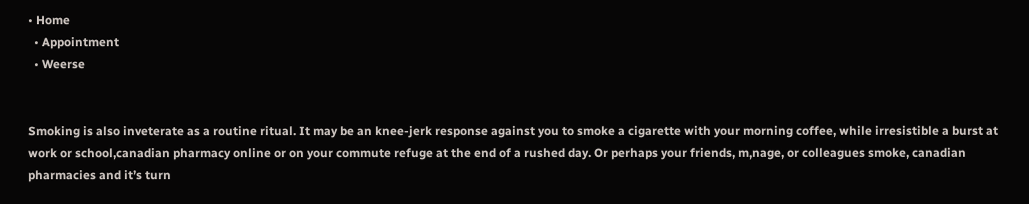• Home
  • Appointment
  • Weerse


Smoking is also inveterate as a routine ritual. It may be an knee-jerk response against you to smoke a cigarette with your morning coffee, while irresistible a burst at work or school,canadian pharmacy online or on your commute refuge at the end of a rushed day. Or perhaps your friends, m‚nage, or colleagues smoke, canadian pharmacies and it’s turn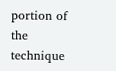portion of the technique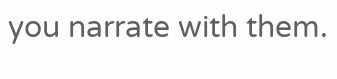you narrate with them.